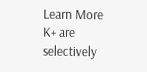Learn More
K+ are selectively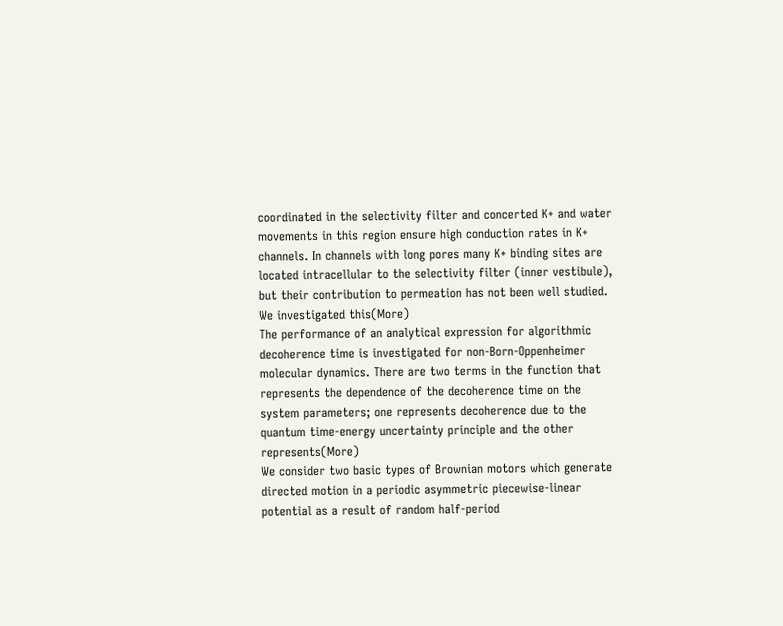coordinated in the selectivity filter and concerted K+ and water movements in this region ensure high conduction rates in K+ channels. In channels with long pores many K+ binding sites are located intracellular to the selectivity filter (inner vestibule), but their contribution to permeation has not been well studied. We investigated this(More)
The performance of an analytical expression for algorithmic decoherence time is investigated for non-Born-Oppenheimer molecular dynamics. There are two terms in the function that represents the dependence of the decoherence time on the system parameters; one represents decoherence due to the quantum time-energy uncertainty principle and the other represents(More)
We consider two basic types of Brownian motors which generate directed motion in a periodic asymmetric piecewise-linear potential as a result of random half-period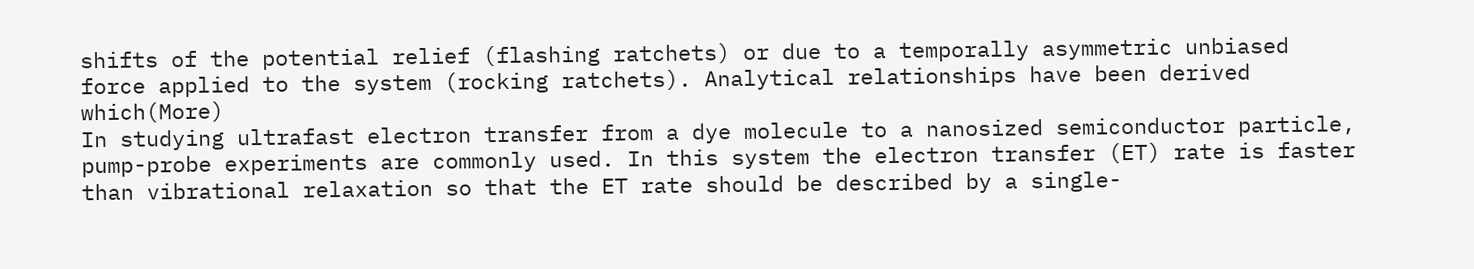shifts of the potential relief (flashing ratchets) or due to a temporally asymmetric unbiased force applied to the system (rocking ratchets). Analytical relationships have been derived which(More)
In studying ultrafast electron transfer from a dye molecule to a nanosized semiconductor particle, pump-probe experiments are commonly used. In this system the electron transfer (ET) rate is faster than vibrational relaxation so that the ET rate should be described by a single-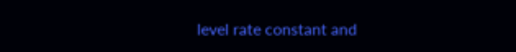level rate constant and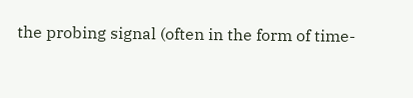the probing signal (often in the form of time-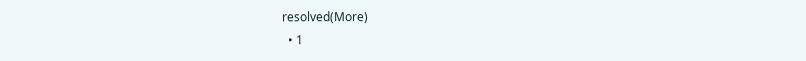resolved(More)
  • 1